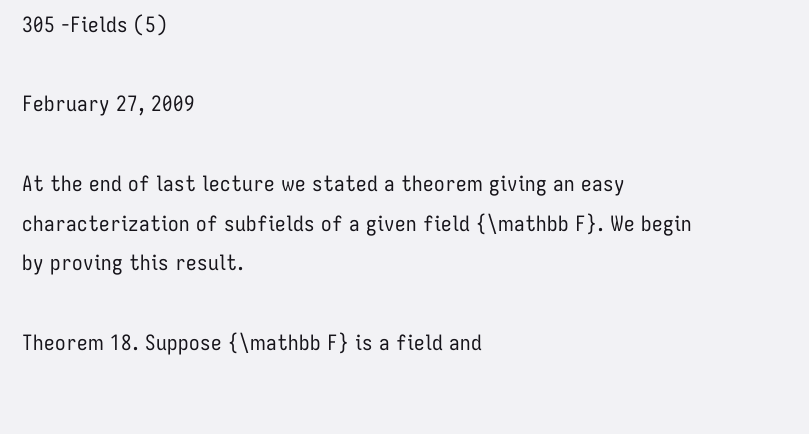305 -Fields (5)

February 27, 2009

At the end of last lecture we stated a theorem giving an easy characterization of subfields of a given field {\mathbb F}. We begin by proving this result.

Theorem 18. Suppose {\mathbb F} is a field and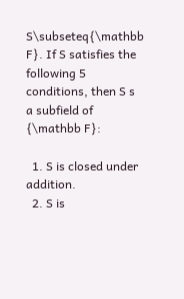S\subseteq{\mathbb F}. If S satisfies the following 5 conditions, then S s a subfield of {\mathbb F}:

  1. S is closed under addition.
  2. S is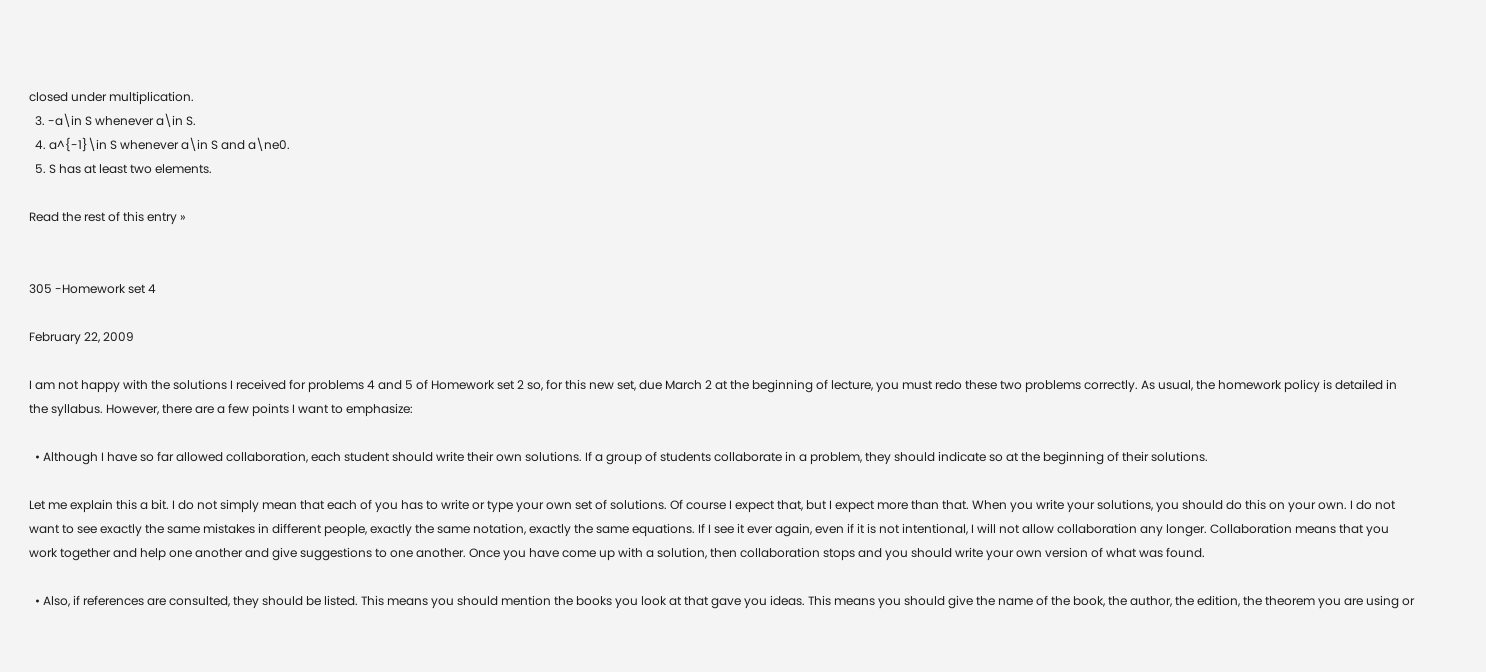closed under multiplication.
  3. -a\in S whenever a\in S.
  4. a^{-1}\in S whenever a\in S and a\ne0.
  5. S has at least two elements.

Read the rest of this entry »


305 -Homework set 4

February 22, 2009

I am not happy with the solutions I received for problems 4 and 5 of Homework set 2 so, for this new set, due March 2 at the beginning of lecture, you must redo these two problems correctly. As usual, the homework policy is detailed in the syllabus. However, there are a few points I want to emphasize:

  • Although I have so far allowed collaboration, each student should write their own solutions. If a group of students collaborate in a problem, they should indicate so at the beginning of their solutions.

Let me explain this a bit. I do not simply mean that each of you has to write or type your own set of solutions. Of course I expect that, but I expect more than that. When you write your solutions, you should do this on your own. I do not want to see exactly the same mistakes in different people, exactly the same notation, exactly the same equations. If I see it ever again, even if it is not intentional, I will not allow collaboration any longer. Collaboration means that you work together and help one another and give suggestions to one another. Once you have come up with a solution, then collaboration stops and you should write your own version of what was found.

  • Also, if references are consulted, they should be listed. This means you should mention the books you look at that gave you ideas. This means you should give the name of the book, the author, the edition, the theorem you are using or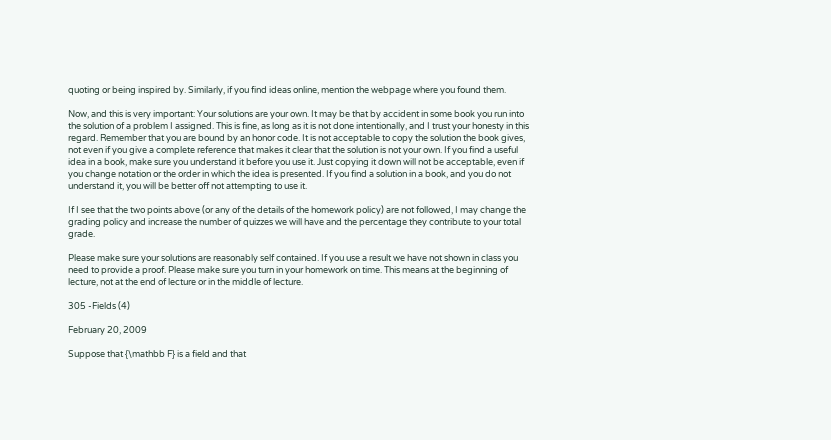quoting or being inspired by. Similarly, if you find ideas online, mention the webpage where you found them.

Now, and this is very important: Your solutions are your own. It may be that by accident in some book you run into the solution of a problem I assigned. This is fine, as long as it is not done intentionally, and I trust your honesty in this regard. Remember that you are bound by an honor code. It is not acceptable to copy the solution the book gives, not even if you give a complete reference that makes it clear that the solution is not your own. If you find a useful idea in a book, make sure you understand it before you use it. Just copying it down will not be acceptable, even if you change notation or the order in which the idea is presented. If you find a solution in a book, and you do not understand it, you will be better off not attempting to use it.

If I see that the two points above (or any of the details of the homework policy) are not followed, I may change the grading policy and increase the number of quizzes we will have and the percentage they contribute to your total grade.

Please make sure your solutions are reasonably self contained. If you use a result we have not shown in class you need to provide a proof. Please make sure you turn in your homework on time. This means at the beginning of lecture, not at the end of lecture or in the middle of lecture.

305 -Fields (4)

February 20, 2009

Suppose that {\mathbb F} is a field and that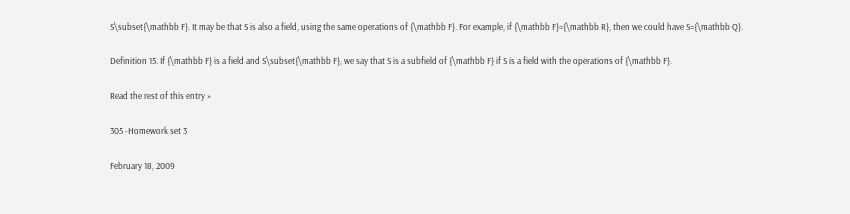S\subset{\mathbb F}. It may be that S is also a field, using the same operations of {\mathbb F}. For example, if {\mathbb F}={\mathbb R}, then we could have S={\mathbb Q}.

Definition 15. If {\mathbb F} is a field and S\subset{\mathbb F}, we say that S is a subfield of {\mathbb F} if S is a field with the operations of {\mathbb F}.

Read the rest of this entry »

305 -Homework set 3

February 18, 2009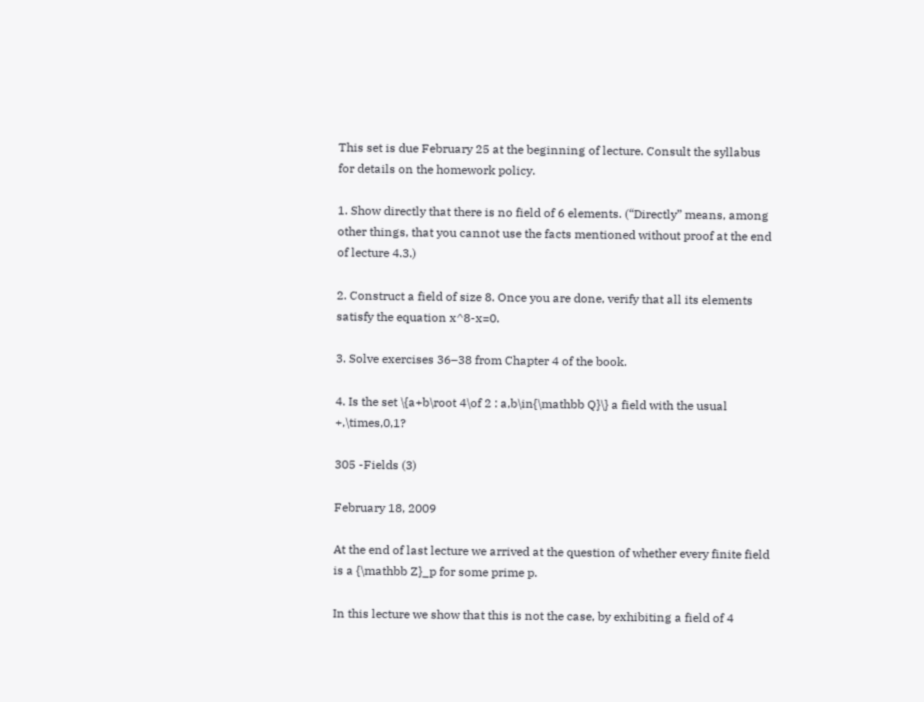This set is due February 25 at the beginning of lecture. Consult the syllabus for details on the homework policy.

1. Show directly that there is no field of 6 elements. (“Directly” means, among other things, that you cannot use the facts mentioned without proof at the end of lecture 4.3.)

2. Construct a field of size 8. Once you are done, verify that all its elements satisfy the equation x^8-x=0.

3. Solve exercises 36–38 from Chapter 4 of the book.

4. Is the set \{a+b\root 4\of 2 : a,b\in{\mathbb Q}\} a field with the usual +,\times,0,1?

305 -Fields (3)

February 18, 2009

At the end of last lecture we arrived at the question of whether every finite field is a {\mathbb Z}_p for some prime p.

In this lecture we show that this is not the case, by exhibiting a field of 4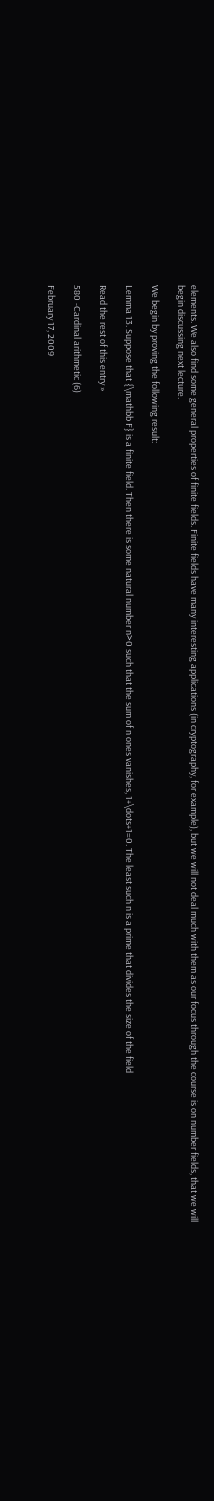elements. We also find some general properties of finite fields. Finite fields have many interesting applications (in cryptography, for example), but we will not deal much with them as our focus through the course is on number fields, that we will begin discussing next lecture.

We begin by proving the following result:

Lemma 13. Suppose that {\mathbb F} is a finite field. Then there is some natural number n>0 such that the sum of n ones vanishes, 1+\dots+1=0. The least such n is a prime that divides the size of the field

Read the rest of this entry »

580 -Cardinal arithmetic (6)

February 17, 2009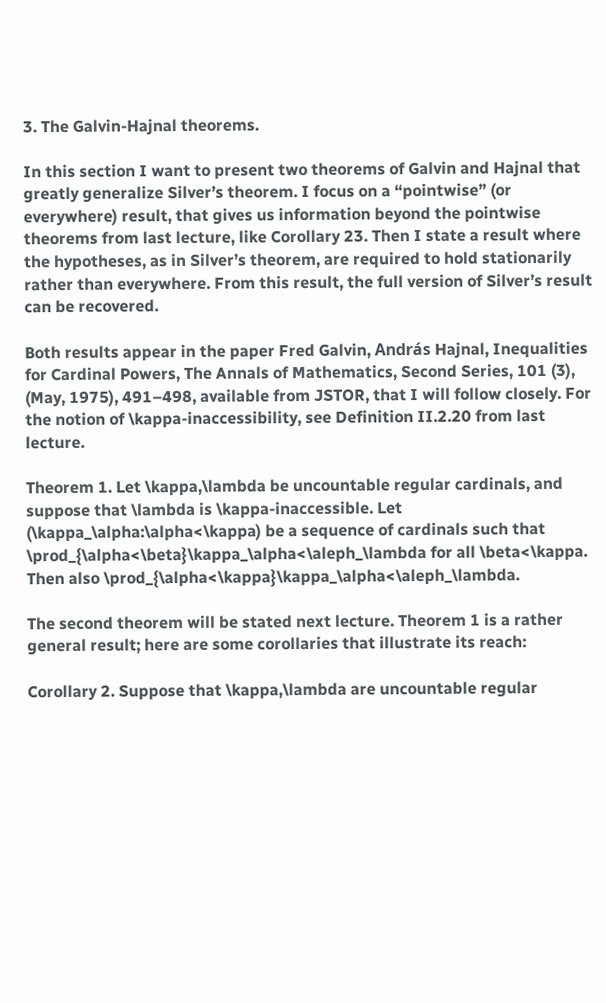3. The Galvin-Hajnal theorems.

In this section I want to present two theorems of Galvin and Hajnal that greatly generalize Silver’s theorem. I focus on a “pointwise” (or everywhere) result, that gives us information beyond the pointwise theorems from last lecture, like Corollary 23. Then I state a result where the hypotheses, as in Silver’s theorem, are required to hold stationarily rather than everywhere. From this result, the full version of Silver’s result can be recovered.

Both results appear in the paper Fred Galvin, András Hajnal, Inequalities for Cardinal Powers, The Annals of Mathematics, Second Series, 101 (3), (May, 1975), 491–498, available from JSTOR, that I will follow closely. For the notion of \kappa-inaccessibility, see Definition II.2.20 from last lecture.

Theorem 1. Let \kappa,\lambda be uncountable regular cardinals, and suppose that \lambda is \kappa-inaccessible. Let (\kappa_\alpha:\alpha<\kappa) be a sequence of cardinals such that \prod_{\alpha<\beta}\kappa_\alpha<\aleph_\lambda for all \beta<\kappa. Then also \prod_{\alpha<\kappa}\kappa_\alpha<\aleph_\lambda.

The second theorem will be stated next lecture. Theorem 1 is a rather general result; here are some corollaries that illustrate its reach:

Corollary 2. Suppose that \kappa,\lambda are uncountable regular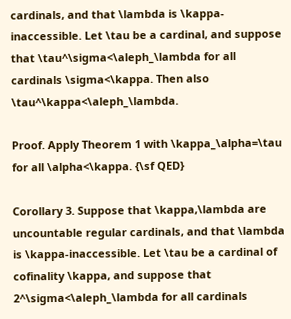cardinals, and that \lambda is \kappa-inaccessible. Let \tau be a cardinal, and suppose that \tau^\sigma<\aleph_\lambda for all cardinals \sigma<\kappa. Then also \tau^\kappa<\aleph_\lambda.

Proof. Apply Theorem 1 with \kappa_\alpha=\tau for all \alpha<\kappa. {\sf QED}

Corollary 3. Suppose that \kappa,\lambda are uncountable regular cardinals, and that \lambda is \kappa-inaccessible. Let \tau be a cardinal of cofinality \kappa, and suppose that 2^\sigma<\aleph_\lambda for all cardinals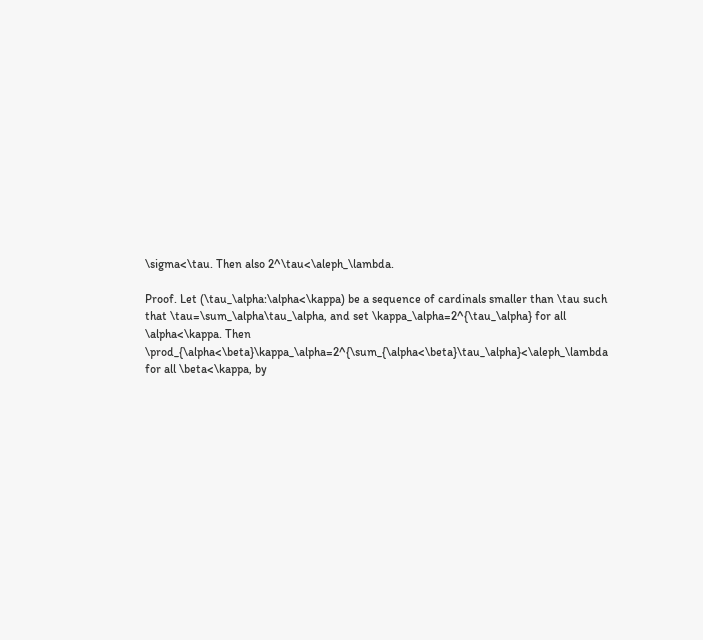\sigma<\tau. Then also 2^\tau<\aleph_\lambda.

Proof. Let (\tau_\alpha:\alpha<\kappa) be a sequence of cardinals smaller than \tau such that \tau=\sum_\alpha\tau_\alpha, and set \kappa_\alpha=2^{\tau_\alpha} for all \alpha<\kappa. Then \prod_{\alpha<\beta}\kappa_\alpha=2^{\sum_{\alpha<\beta}\tau_\alpha}<\aleph_\lambda for all \beta<\kappa, by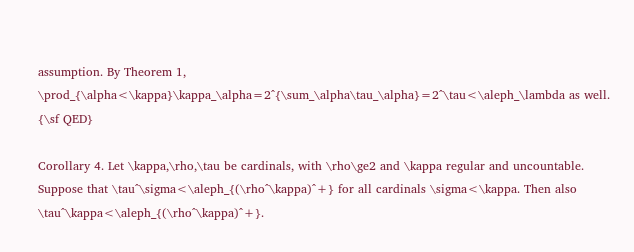assumption. By Theorem 1, \prod_{\alpha<\kappa}\kappa_\alpha=2^{\sum_\alpha\tau_\alpha}=2^\tau<\aleph_\lambda as well. {\sf QED}

Corollary 4. Let \kappa,\rho,\tau be cardinals, with \rho\ge2 and \kappa regular and uncountable. Suppose that \tau^\sigma<\aleph_{(\rho^\kappa)^+} for all cardinals \sigma<\kappa. Then also \tau^\kappa<\aleph_{(\rho^\kappa)^+}.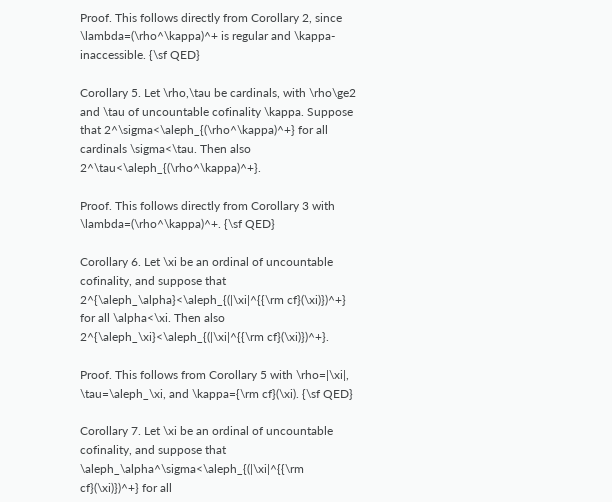Proof. This follows directly from Corollary 2, since \lambda=(\rho^\kappa)^+ is regular and \kappa-inaccessible. {\sf QED}

Corollary 5. Let \rho,\tau be cardinals, with \rho\ge2 and \tau of uncountable cofinality \kappa. Suppose that 2^\sigma<\aleph_{(\rho^\kappa)^+} for all cardinals \sigma<\tau. Then also 2^\tau<\aleph_{(\rho^\kappa)^+}.

Proof. This follows directly from Corollary 3 with \lambda=(\rho^\kappa)^+. {\sf QED}

Corollary 6. Let \xi be an ordinal of uncountable cofinality, and suppose that 2^{\aleph_\alpha}<\aleph_{(|\xi|^{{\rm cf}(\xi)})^+} for all \alpha<\xi. Then also 2^{\aleph_\xi}<\aleph_{(|\xi|^{{\rm cf}(\xi)})^+}.

Proof. This follows from Corollary 5 with \rho=|\xi|, \tau=\aleph_\xi, and \kappa={\rm cf}(\xi). {\sf QED}

Corollary 7. Let \xi be an ordinal of uncountable cofinality, and suppose that \aleph_\alpha^\sigma<\aleph_{(|\xi|^{{\rm cf}(\xi)})^+} for all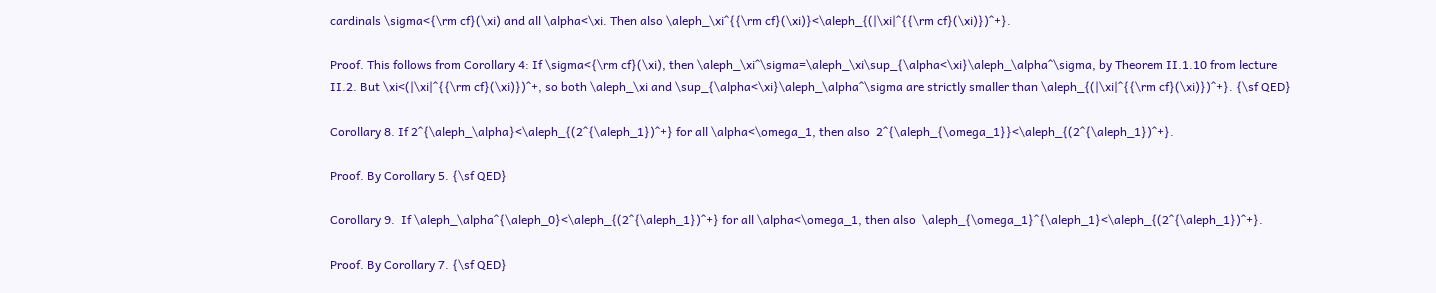cardinals \sigma<{\rm cf}(\xi) and all \alpha<\xi. Then also \aleph_\xi^{{\rm cf}(\xi)}<\aleph_{(|\xi|^{{\rm cf}(\xi)})^+}.

Proof. This follows from Corollary 4: If \sigma<{\rm cf}(\xi), then \aleph_\xi^\sigma=\aleph_\xi\sup_{\alpha<\xi}\aleph_\alpha^\sigma, by Theorem II.1.10 from lecture II.2. But \xi<(|\xi|^{{\rm cf}(\xi)})^+, so both \aleph_\xi and \sup_{\alpha<\xi}\aleph_\alpha^\sigma are strictly smaller than \aleph_{(|\xi|^{{\rm cf}(\xi)})^+}. {\sf QED}

Corollary 8. If 2^{\aleph_\alpha}<\aleph_{(2^{\aleph_1})^+} for all \alpha<\omega_1, then also  2^{\aleph_{\omega_1}}<\aleph_{(2^{\aleph_1})^+}.

Proof. By Corollary 5. {\sf QED}

Corollary 9.  If \aleph_\alpha^{\aleph_0}<\aleph_{(2^{\aleph_1})^+} for all \alpha<\omega_1, then also  \aleph_{\omega_1}^{\aleph_1}<\aleph_{(2^{\aleph_1})^+}.

Proof. By Corollary 7. {\sf QED}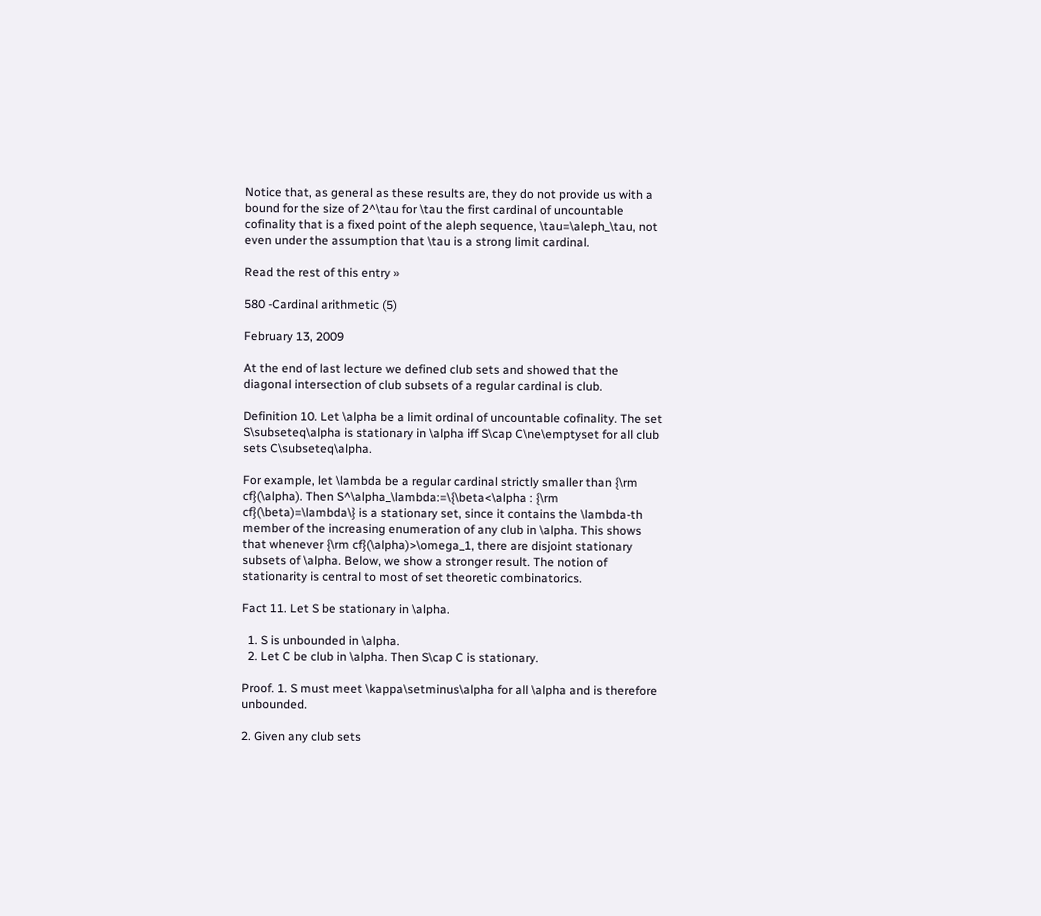Notice that, as general as these results are, they do not provide us with a bound for the size of 2^\tau for \tau the first cardinal of uncountable cofinality that is a fixed point of the aleph sequence, \tau=\aleph_\tau, not even under the assumption that \tau is a strong limit cardinal.

Read the rest of this entry »

580 -Cardinal arithmetic (5)

February 13, 2009

At the end of last lecture we defined club sets and showed that the diagonal intersection of club subsets of a regular cardinal is club.

Definition 10. Let \alpha be a limit ordinal of uncountable cofinality. The set S\subseteq\alpha is stationary in \alpha iff S\cap C\ne\emptyset for all club sets C\subseteq\alpha.

For example, let \lambda be a regular cardinal strictly smaller than {\rm cf}(\alpha). Then S^\alpha_\lambda:=\{\beta<\alpha : {\rm cf}(\beta)=\lambda\} is a stationary set, since it contains the \lambda-th member of the increasing enumeration of any club in \alpha. This shows that whenever {\rm cf}(\alpha)>\omega_1, there are disjoint stationary subsets of \alpha. Below, we show a stronger result. The notion of stationarity is central to most of set theoretic combinatorics.

Fact 11. Let S be stationary in \alpha.

  1. S is unbounded in \alpha.
  2. Let C be club in \alpha. Then S\cap C is stationary.

Proof. 1. S must meet \kappa\setminus\alpha for all \alpha and is therefore unbounded.

2. Given any club sets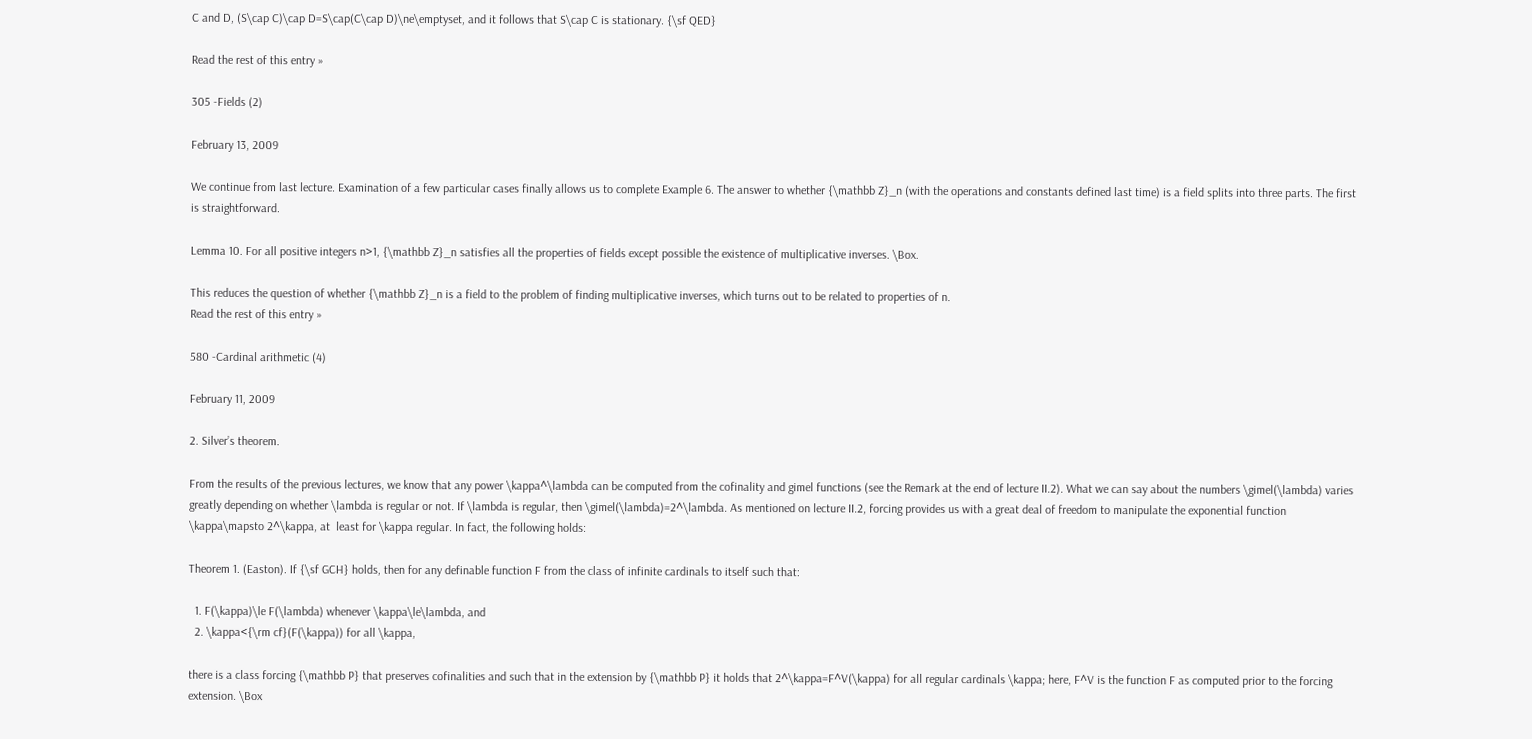C and D, (S\cap C)\cap D=S\cap(C\cap D)\ne\emptyset, and it follows that S\cap C is stationary. {\sf QED}

Read the rest of this entry »

305 -Fields (2)

February 13, 2009

We continue from last lecture. Examination of a few particular cases finally allows us to complete Example 6. The answer to whether {\mathbb Z}_n (with the operations and constants defined last time) is a field splits into three parts. The first is straightforward.

Lemma 10. For all positive integers n>1, {\mathbb Z}_n satisfies all the properties of fields except possible the existence of multiplicative inverses. \Box.

This reduces the question of whether {\mathbb Z}_n is a field to the problem of finding multiplicative inverses, which turns out to be related to properties of n.
Read the rest of this entry »

580 -Cardinal arithmetic (4)

February 11, 2009

2. Silver’s theorem.

From the results of the previous lectures, we know that any power \kappa^\lambda can be computed from the cofinality and gimel functions (see the Remark at the end of lecture II.2). What we can say about the numbers \gimel(\lambda) varies greatly depending on whether \lambda is regular or not. If \lambda is regular, then \gimel(\lambda)=2^\lambda. As mentioned on lecture II.2, forcing provides us with a great deal of freedom to manipulate the exponential function \kappa\mapsto 2^\kappa, at  least for \kappa regular. In fact, the following holds:

Theorem 1. (Easton). If {\sf GCH} holds, then for any definable function F from the class of infinite cardinals to itself such that:

  1. F(\kappa)\le F(\lambda) whenever \kappa\le\lambda, and
  2. \kappa<{\rm cf}(F(\kappa)) for all \kappa,

there is a class forcing {\mathbb P} that preserves cofinalities and such that in the extension by {\mathbb P} it holds that 2^\kappa=F^V(\kappa) for all regular cardinals \kappa; here, F^V is the function F as computed prior to the forcing extension. \Box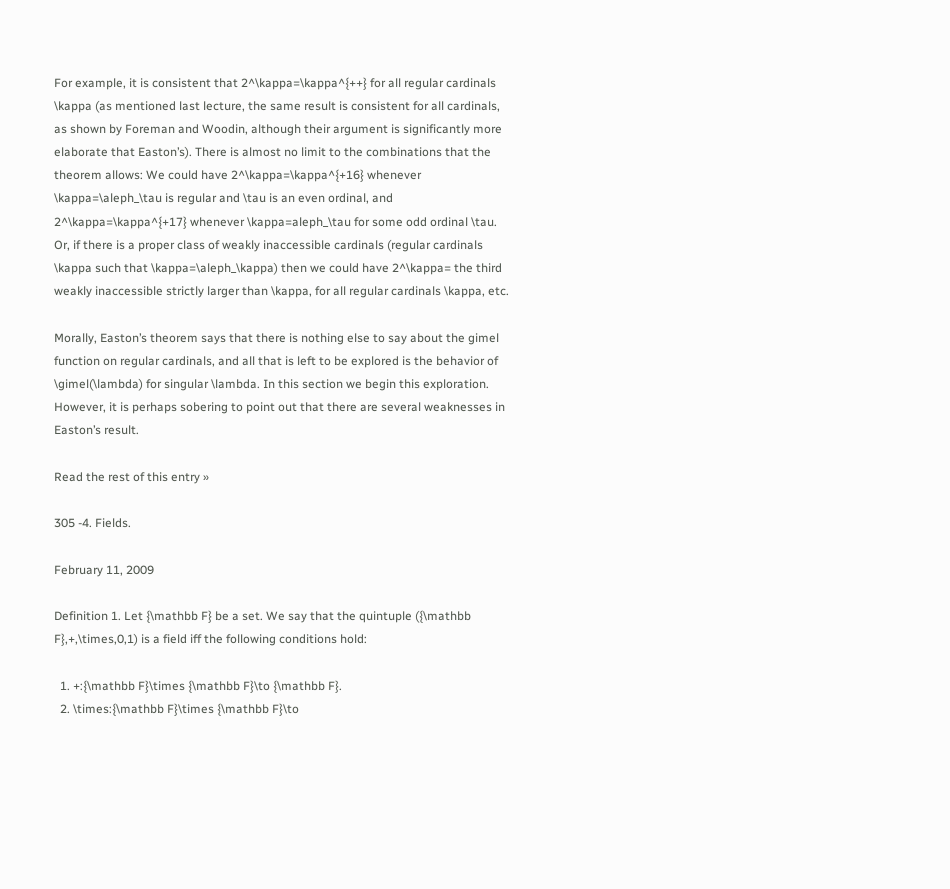For example, it is consistent that 2^\kappa=\kappa^{++} for all regular cardinals \kappa (as mentioned last lecture, the same result is consistent for all cardinals, as shown by Foreman and Woodin, although their argument is significantly more elaborate that Easton’s). There is almost no limit to the combinations that the theorem allows: We could have 2^\kappa=\kappa^{+16} whenever \kappa=\aleph_\tau is regular and \tau is an even ordinal, and 2^\kappa=\kappa^{+17} whenever \kappa=aleph_\tau for some odd ordinal \tau. Or, if there is a proper class of weakly inaccessible cardinals (regular cardinals \kappa such that \kappa=\aleph_\kappa) then we could have 2^\kappa= the third weakly inaccessible strictly larger than \kappa, for all regular cardinals \kappa, etc.

Morally, Easton’s theorem says that there is nothing else to say about the gimel function on regular cardinals, and all that is left to be explored is the behavior of \gimel(\lambda) for singular \lambda. In this section we begin this exploration. However, it is perhaps sobering to point out that there are several weaknesses in Easton’s result.

Read the rest of this entry »

305 -4. Fields.

February 11, 2009

Definition 1. Let {\mathbb F} be a set. We say that the quintuple ({\mathbb F},+,\times,0,1) is a field iff the following conditions hold:

  1. +:{\mathbb F}\times {\mathbb F}\to {\mathbb F}.
  2. \times:{\mathbb F}\times {\mathbb F}\to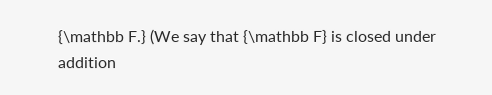{\mathbb F.} (We say that {\mathbb F} is closed under addition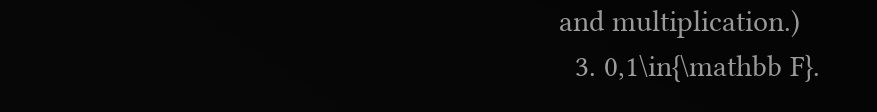and multiplication.)
  3. 0,1\in{\mathbb F}.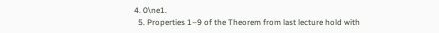4. 0\ne1.
  5. Properties 1–9 of the Theorem from last lecture hold with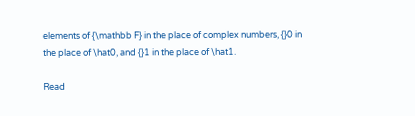elements of {\mathbb F} in the place of complex numbers, {}0 in the place of \hat0, and {}1 in the place of \hat1.

Read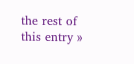the rest of this entry »